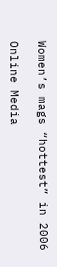Women’s mags “hottest” in 2006

Online Media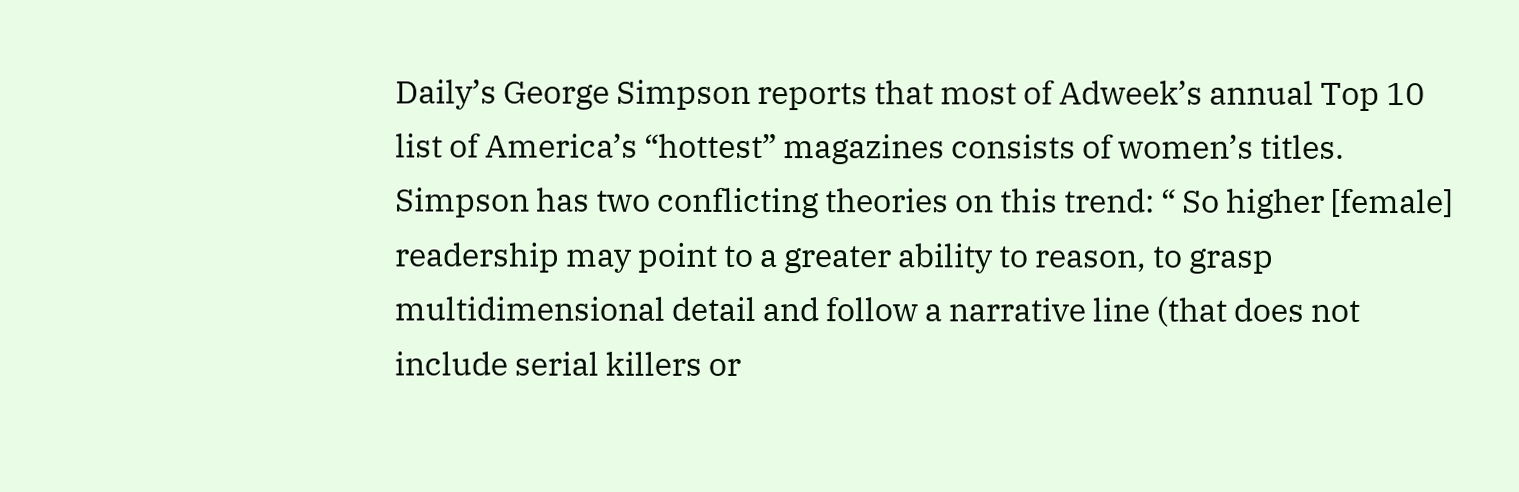Daily’s George Simpson reports that most of Adweek’s annual Top 10 list of America’s “hottest” magazines consists of women’s titles. Simpson has two conflicting theories on this trend: “ So higher [female] readership may point to a greater ability to reason, to grasp multidimensional detail and follow a narrative line (that does not include serial killers or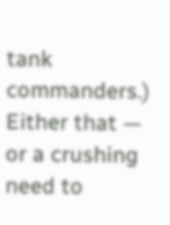tank commanders.) Either that — or a crushing need to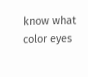know what color eyes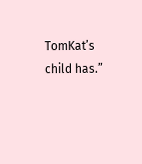TomKat’s child has.”